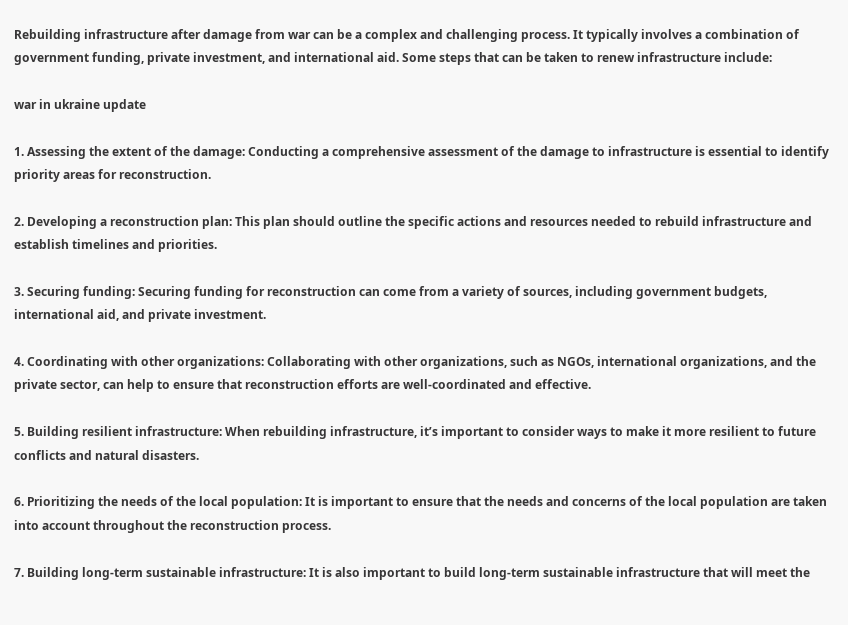Rebuilding infrastructure after damage from war can be a complex and challenging process. It typically involves a combination of government funding, private investment, and international aid. Some steps that can be taken to renew infrastructure include:

war in ukraine update

1. Assessing the extent of the damage: Conducting a comprehensive assessment of the damage to infrastructure is essential to identify priority areas for reconstruction.

2. Developing a reconstruction plan: This plan should outline the specific actions and resources needed to rebuild infrastructure and establish timelines and priorities.

3. Securing funding: Securing funding for reconstruction can come from a variety of sources, including government budgets, international aid, and private investment.

4. Coordinating with other organizations: Collaborating with other organizations, such as NGOs, international organizations, and the private sector, can help to ensure that reconstruction efforts are well-coordinated and effective.

5. Building resilient infrastructure: When rebuilding infrastructure, it’s important to consider ways to make it more resilient to future conflicts and natural disasters.

6. Prioritizing the needs of the local population: It is important to ensure that the needs and concerns of the local population are taken into account throughout the reconstruction process.

7. Building long-term sustainable infrastructure: It is also important to build long-term sustainable infrastructure that will meet the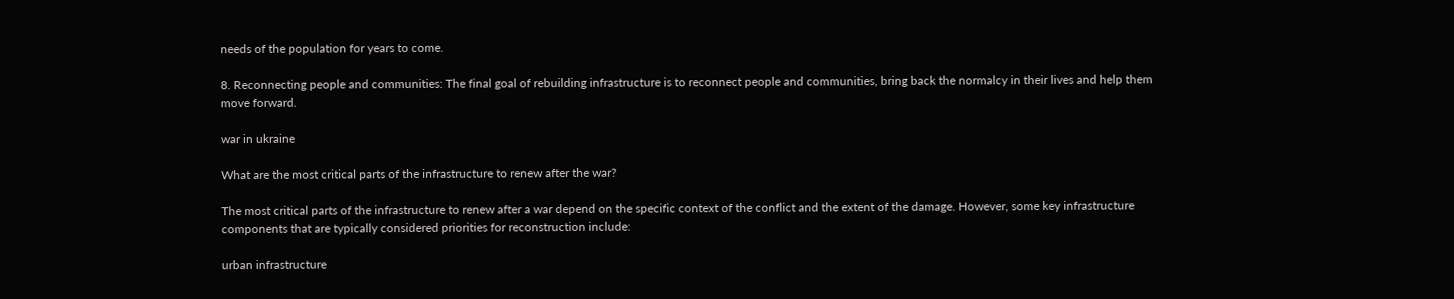needs of the population for years to come.

8. Reconnecting people and communities: The final goal of rebuilding infrastructure is to reconnect people and communities, bring back the normalcy in their lives and help them move forward.

war in ukraine

What are the most critical parts of the infrastructure to renew after the war?

The most critical parts of the infrastructure to renew after a war depend on the specific context of the conflict and the extent of the damage. However, some key infrastructure components that are typically considered priorities for reconstruction include:

urban infrastructure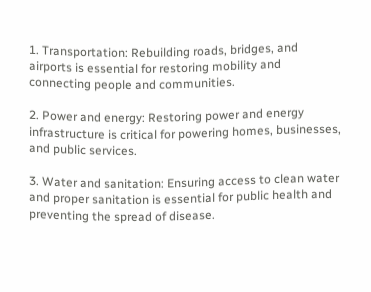1. Transportation: Rebuilding roads, bridges, and airports is essential for restoring mobility and connecting people and communities.

2. Power and energy: Restoring power and energy infrastructure is critical for powering homes, businesses, and public services.

3. Water and sanitation: Ensuring access to clean water and proper sanitation is essential for public health and preventing the spread of disease.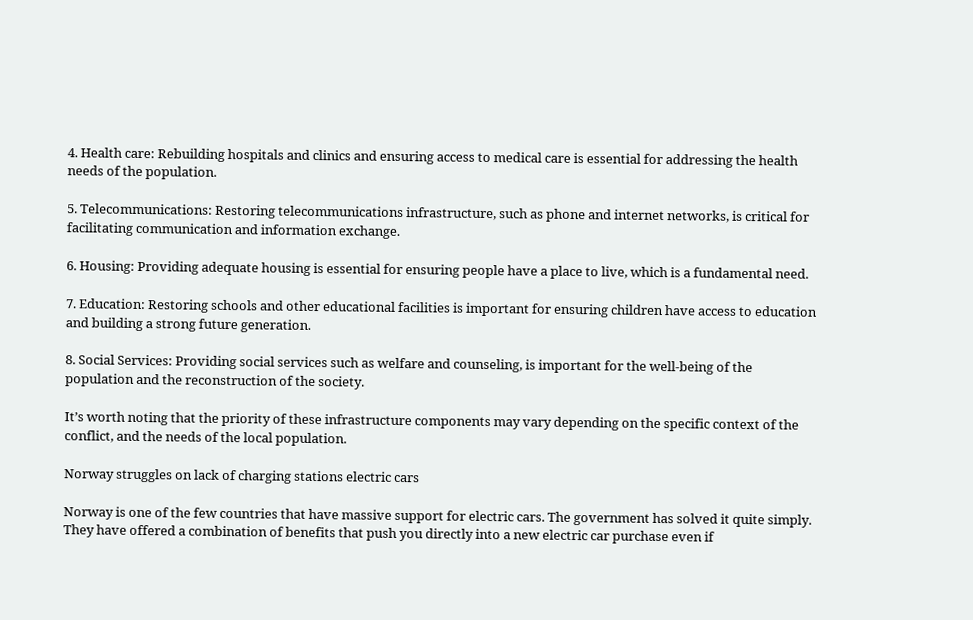4. Health care: Rebuilding hospitals and clinics and ensuring access to medical care is essential for addressing the health needs of the population.

5. Telecommunications: Restoring telecommunications infrastructure, such as phone and internet networks, is critical for facilitating communication and information exchange.

6. Housing: Providing adequate housing is essential for ensuring people have a place to live, which is a fundamental need.

7. Education: Restoring schools and other educational facilities is important for ensuring children have access to education and building a strong future generation.

8. Social Services: Providing social services such as welfare and counseling, is important for the well-being of the population and the reconstruction of the society.

It’s worth noting that the priority of these infrastructure components may vary depending on the specific context of the conflict, and the needs of the local population.

Norway struggles on lack of charging stations electric cars

Norway is one of the few countries that have massive support for electric cars. The government has solved it quite simply. They have offered a combination of benefits that push you directly into a new electric car purchase even if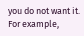you do not want it. For example,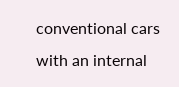conventional cars with an internal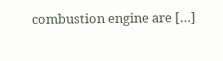combustion engine are […]